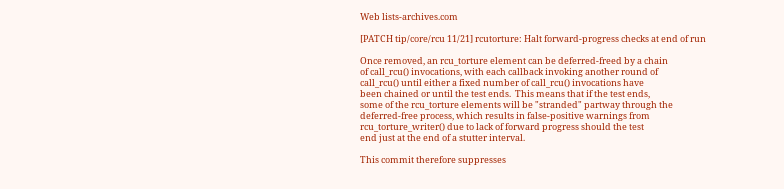Web lists-archives.com

[PATCH tip/core/rcu 11/21] rcutorture: Halt forward-progress checks at end of run

Once removed, an rcu_torture element can be deferred-freed by a chain
of call_rcu() invocations, with each callback invoking another round of
call_rcu() until either a fixed number of call_rcu() invocations have
been chained or until the test ends.  This means that if the test ends,
some of the rcu_torture elements will be "stranded" partway through the
deferred-free process, which results in false-positive warnings from
rcu_torture_writer() due to lack of forward progress should the test
end just at the end of a stutter interval.

This commit therefore suppresses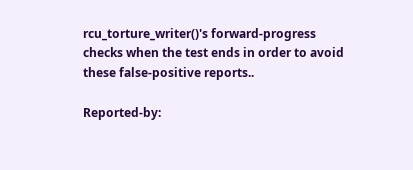rcu_torture_writer()'s forward-progress
checks when the test ends in order to avoid these false-positive reports..

Reported-by: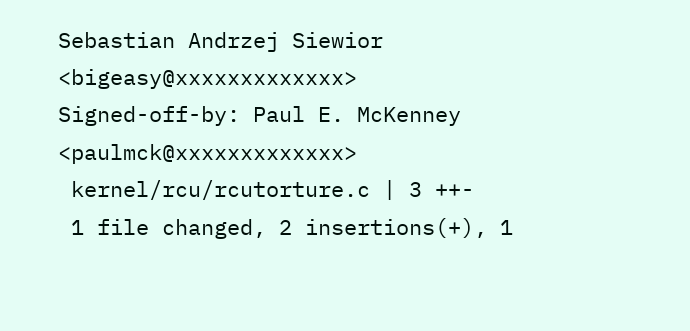Sebastian Andrzej Siewior <bigeasy@xxxxxxxxxxxxx>
Signed-off-by: Paul E. McKenney <paulmck@xxxxxxxxxxxxx>
 kernel/rcu/rcutorture.c | 3 ++-
 1 file changed, 2 insertions(+), 1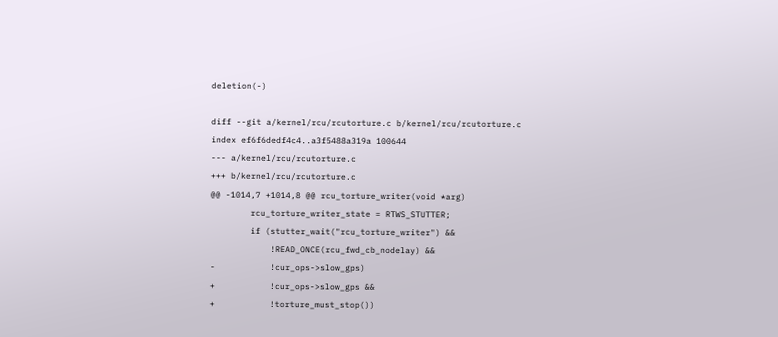deletion(-)

diff --git a/kernel/rcu/rcutorture.c b/kernel/rcu/rcutorture.c
index ef6f6dedf4c4..a3f5488a319a 100644
--- a/kernel/rcu/rcutorture.c
+++ b/kernel/rcu/rcutorture.c
@@ -1014,7 +1014,8 @@ rcu_torture_writer(void *arg)
        rcu_torture_writer_state = RTWS_STUTTER;
        if (stutter_wait("rcu_torture_writer") &&
            !READ_ONCE(rcu_fwd_cb_nodelay) &&
-           !cur_ops->slow_gps)
+           !cur_ops->slow_gps &&
+           !torture_must_stop())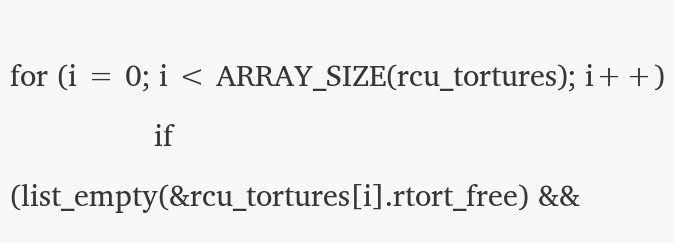for (i = 0; i < ARRAY_SIZE(rcu_tortures); i++)
                if (list_empty(&rcu_tortures[i].rtort_free) &&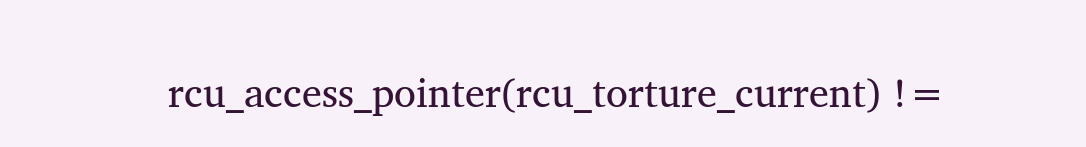rcu_access_pointer(rcu_torture_current) !=